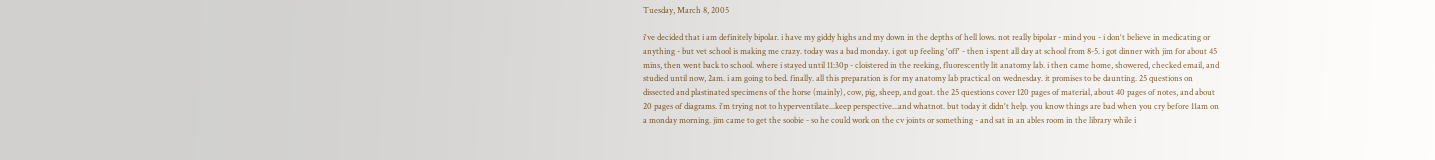Tuesday, March 8, 2005

i've decided that i am definitely bipolar. i have my giddy highs and my down in the depths of hell lows. not really bipolar - mind you - i don't believe in medicating or anything - but vet school is making me crazy. today was a bad monday. i got up feeling 'off' - then i spent all day at school from 8-5. i got dinner with jim for about 45 mins, then went back to school. where i stayed until 11:30p - cloistered in the reeking, fluorescently lit anatomy lab. i then came home, showered, checked email, and studied until now, 2am. i am going to bed. finally. all this preparation is for my anatomy lab practical on wednesday. it promises to be daunting. 25 questions on dissected and plastinated specimens of the horse (mainly), cow, pig, sheep, and goat. the 25 questions cover 120 pages of material, about 40 pages of notes, and about 20 pages of diagrams. i'm trying not to hyperventilate...keep perspective...and whatnot. but today it didn't help. you know things are bad when you cry before 11am on a monday morning. jim came to get the soobie - so he could work on the cv joints or something - and sat in an ables room in the library while i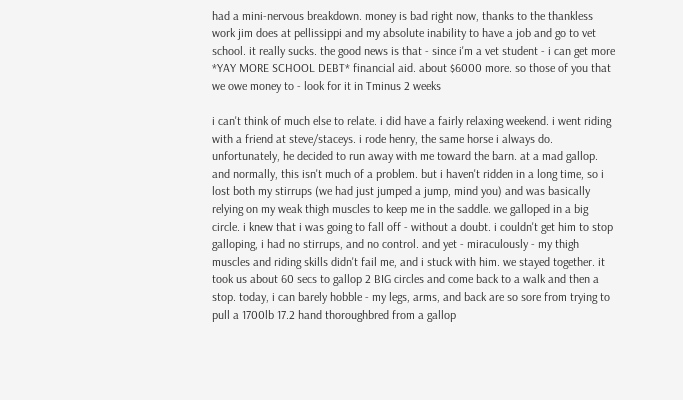had a mini-nervous breakdown. money is bad right now, thanks to the thankless work jim does at pellissippi and my absolute inability to have a job and go to vet school. it really sucks. the good news is that - since i'm a vet student - i can get more *YAY MORE SCHOOL DEBT* financial aid. about $6000 more. so those of you that we owe money to - look for it in Tminus 2 weeks

i can't think of much else to relate. i did have a fairly relaxing weekend. i went riding with a friend at steve/staceys. i rode henry, the same horse i always do. unfortunately, he decided to run away with me toward the barn. at a mad gallop. and normally, this isn't much of a problem. but i haven't ridden in a long time, so i lost both my stirrups (we had just jumped a jump, mind you) and was basically relying on my weak thigh muscles to keep me in the saddle. we galloped in a big circle. i knew that i was going to fall off - without a doubt. i couldn't get him to stop galloping, i had no stirrups, and no control. and yet - miraculously - my thigh muscles and riding skills didn't fail me, and i stuck with him. we stayed together. it took us about 60 secs to gallop 2 BIG circles and come back to a walk and then a stop. today, i can barely hobble - my legs, arms, and back are so sore from trying to pull a 1700lb 17.2 hand thoroughbred from a gallop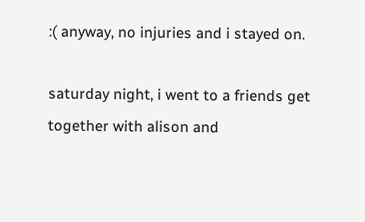:( anyway, no injuries and i stayed on.

saturday night, i went to a friends get together with alison and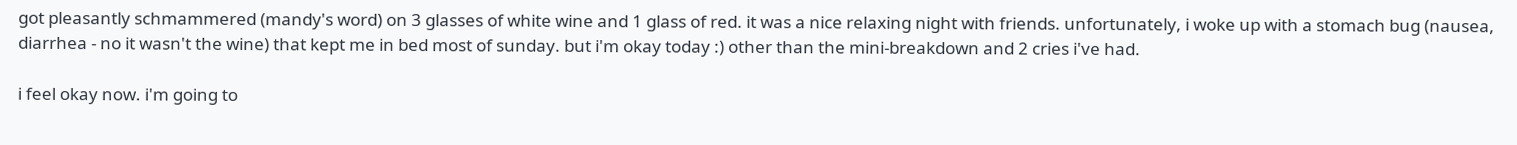got pleasantly schmammered (mandy's word) on 3 glasses of white wine and 1 glass of red. it was a nice relaxing night with friends. unfortunately, i woke up with a stomach bug (nausea, diarrhea - no it wasn't the wine) that kept me in bed most of sunday. but i'm okay today :) other than the mini-breakdown and 2 cries i've had.

i feel okay now. i'm going to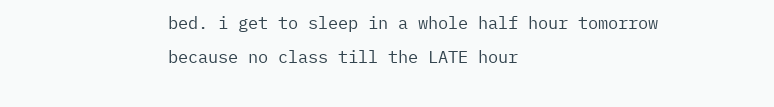bed. i get to sleep in a whole half hour tomorrow because no class till the LATE hour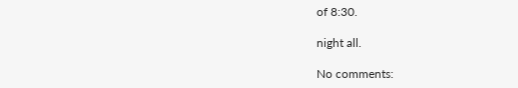of 8:30.

night all.

No comments: